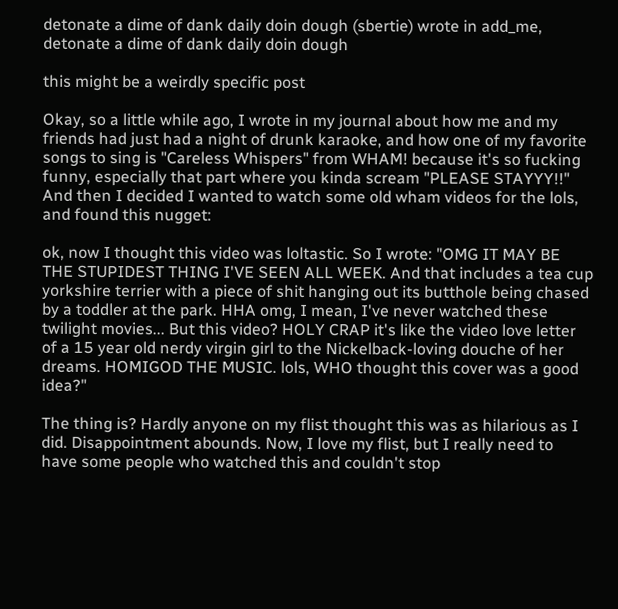detonate a dime of dank daily doin dough (sbertie) wrote in add_me,
detonate a dime of dank daily doin dough

this might be a weirdly specific post

Okay, so a little while ago, I wrote in my journal about how me and my friends had just had a night of drunk karaoke, and how one of my favorite songs to sing is "Careless Whispers" from WHAM! because it's so fucking funny, especially that part where you kinda scream "PLEASE STAYYY!!" And then I decided I wanted to watch some old wham videos for the lols, and found this nugget:

ok, now I thought this video was loltastic. So I wrote: "OMG IT MAY BE THE STUPIDEST THING I'VE SEEN ALL WEEK. And that includes a tea cup yorkshire terrier with a piece of shit hanging out its butthole being chased by a toddler at the park. HHA omg, I mean, I've never watched these twilight movies... But this video? HOLY CRAP it's like the video love letter of a 15 year old nerdy virgin girl to the Nickelback-loving douche of her dreams. HOMIGOD THE MUSIC. lols, WHO thought this cover was a good idea?"

The thing is? Hardly anyone on my flist thought this was as hilarious as I did. Disappointment abounds. Now, I love my flist, but I really need to have some people who watched this and couldn't stop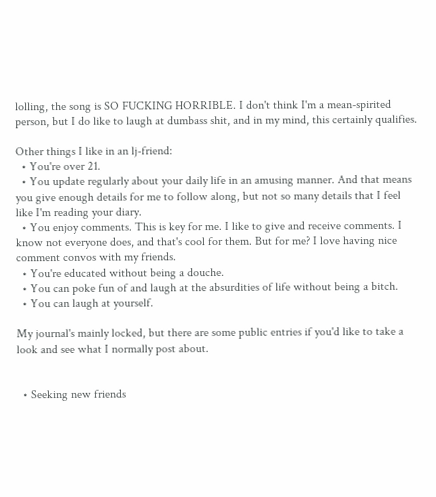lolling, the song is SO FUCKING HORRIBLE. I don't think I'm a mean-spirited person, but I do like to laugh at dumbass shit, and in my mind, this certainly qualifies.

Other things I like in an lj-friend:
  • You're over 21.
  • You update regularly about your daily life in an amusing manner. And that means you give enough details for me to follow along, but not so many details that I feel like I'm reading your diary.
  • You enjoy comments. This is key for me. I like to give and receive comments. I know not everyone does, and that's cool for them. But for me? I love having nice comment convos with my friends.
  • You're educated without being a douche.
  • You can poke fun of and laugh at the absurdities of life without being a bitch.
  • You can laugh at yourself.

My journal's mainly locked, but there are some public entries if you'd like to take a look and see what I normally post about.


  • Seeking new friends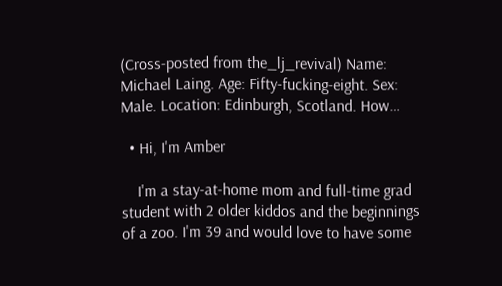(Cross-posted from the_lj_revival) Name: Michael Laing. Age: Fifty-fucking-eight. Sex: Male. Location: Edinburgh, Scotland. How…

  • Hi, I'm Amber

    I'm a stay-at-home mom and full-time grad student with 2 older kiddos and the beginnings of a zoo. I'm 39 and would love to have some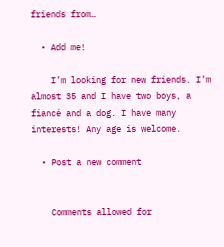friends from…

  • Add me!

    I’m looking for new friends. I’m almost 35 and I have two boys, a fiancé and a dog. I have many interests! Any age is welcome.

  • Post a new comment


    Comments allowed for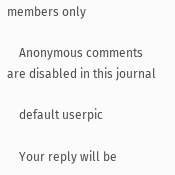members only

    Anonymous comments are disabled in this journal

    default userpic

    Your reply will be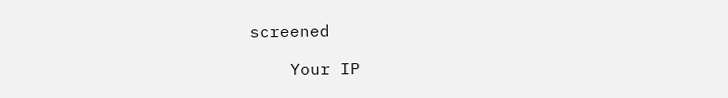screened

    Your IP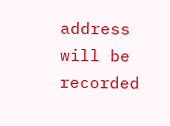address will be recorded